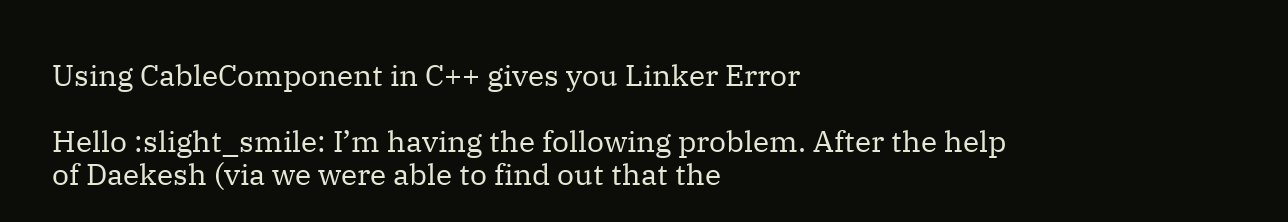Using CableComponent in C++ gives you Linker Error

Hello :slight_smile: I’m having the following problem. After the help of Daekesh (via we were able to find out that the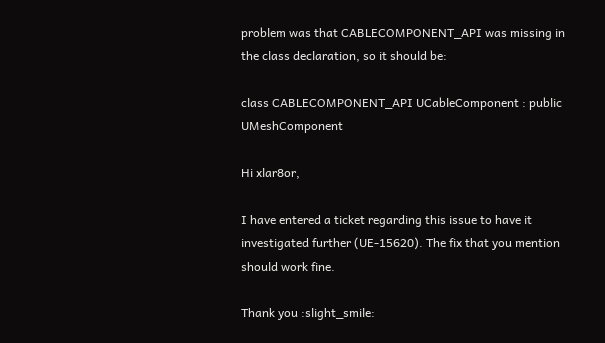problem was that CABLECOMPONENT_API was missing in the class declaration, so it should be:

class CABLECOMPONENT_API UCableComponent : public UMeshComponent

Hi xlar8or,

I have entered a ticket regarding this issue to have it investigated further (UE-15620). The fix that you mention should work fine.

Thank you :slight_smile: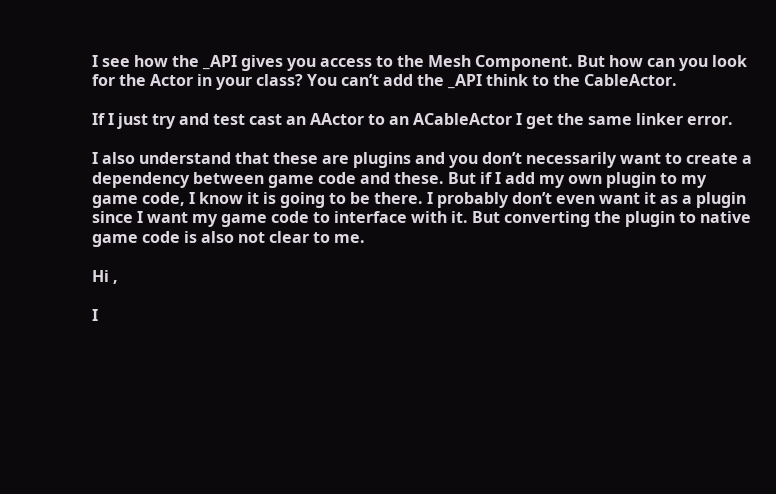I see how the _API gives you access to the Mesh Component. But how can you look for the Actor in your class? You can’t add the _API think to the CableActor.

If I just try and test cast an AActor to an ACableActor I get the same linker error.

I also understand that these are plugins and you don’t necessarily want to create a dependency between game code and these. But if I add my own plugin to my game code, I know it is going to be there. I probably don’t even want it as a plugin since I want my game code to interface with it. But converting the plugin to native game code is also not clear to me.

Hi ,

I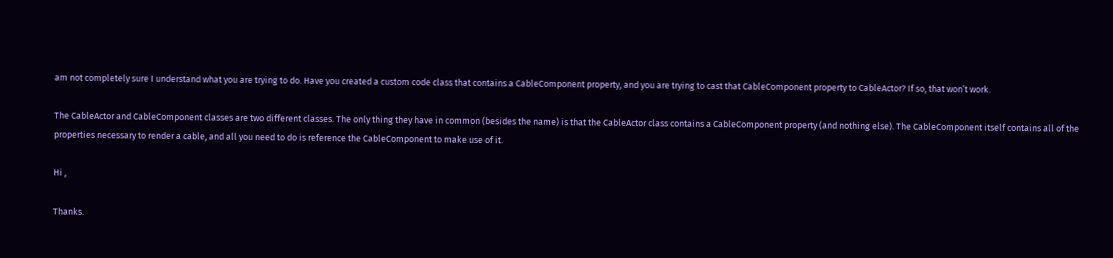am not completely sure I understand what you are trying to do. Have you created a custom code class that contains a CableComponent property, and you are trying to cast that CableComponent property to CableActor? If so, that won’t work.

The CableActor and CableComponent classes are two different classes. The only thing they have in common (besides the name) is that the CableActor class contains a CableComponent property (and nothing else). The CableComponent itself contains all of the properties necessary to render a cable, and all you need to do is reference the CableComponent to make use of it.

Hi ,

Thanks.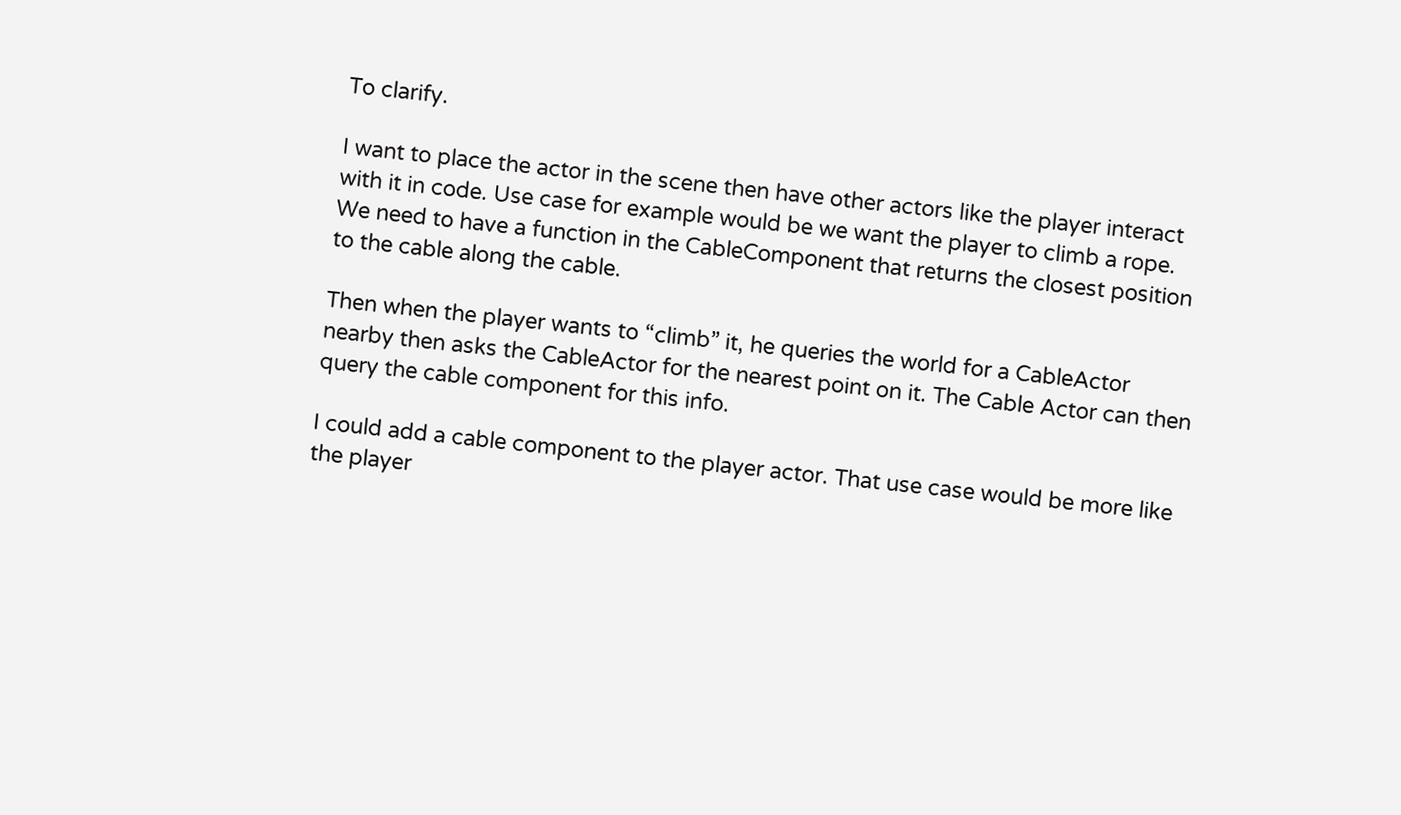To clarify.

I want to place the actor in the scene then have other actors like the player interact with it in code. Use case for example would be we want the player to climb a rope. We need to have a function in the CableComponent that returns the closest position to the cable along the cable.

Then when the player wants to “climb” it, he queries the world for a CableActor nearby then asks the CableActor for the nearest point on it. The Cable Actor can then query the cable component for this info.

I could add a cable component to the player actor. That use case would be more like the player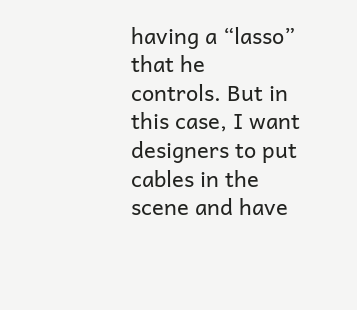having a “lasso” that he controls. But in this case, I want designers to put cables in the scene and have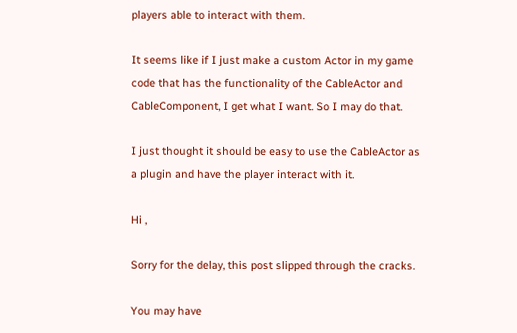players able to interact with them.

It seems like if I just make a custom Actor in my game code that has the functionality of the CableActor and CableComponent, I get what I want. So I may do that.

I just thought it should be easy to use the CableActor as a plugin and have the player interact with it.

Hi ,

Sorry for the delay, this post slipped through the cracks.

You may have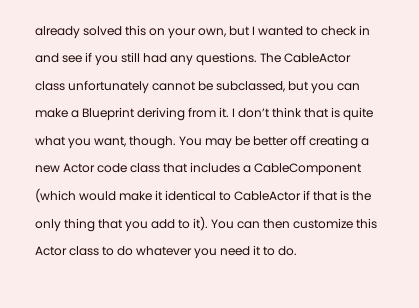already solved this on your own, but I wanted to check in and see if you still had any questions. The CableActor class unfortunately cannot be subclassed, but you can make a Blueprint deriving from it. I don’t think that is quite what you want, though. You may be better off creating a new Actor code class that includes a CableComponent (which would make it identical to CableActor if that is the only thing that you add to it). You can then customize this Actor class to do whatever you need it to do.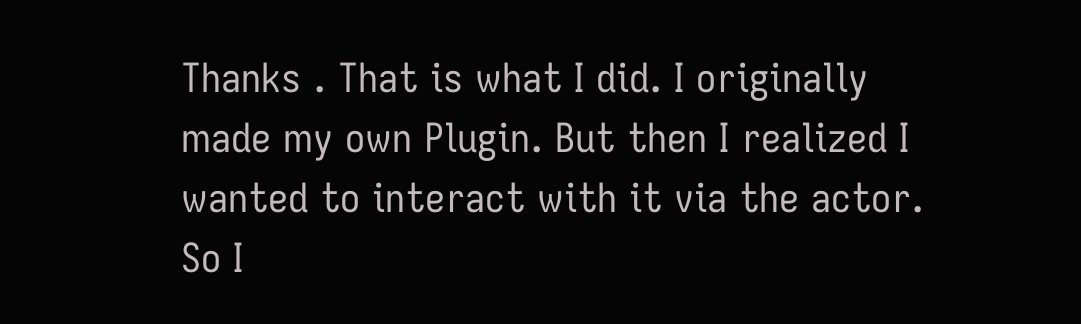Thanks . That is what I did. I originally made my own Plugin. But then I realized I wanted to interact with it via the actor. So I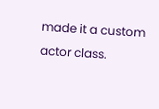made it a custom actor class.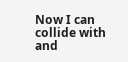Now I can collide with and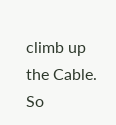climb up the Cable. So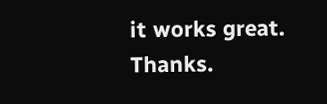it works great. Thanks.